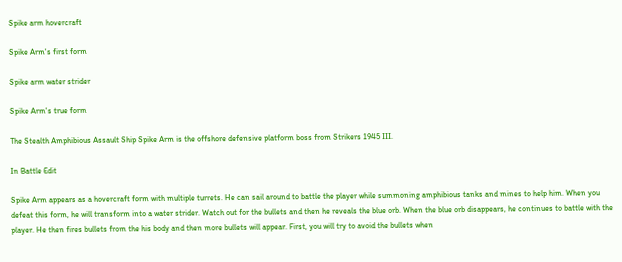Spike arm hovercraft

Spike Arm's first form

Spike arm water strider

Spike Arm's true form

The Stealth Amphibious Assault Ship Spike Arm is the offshore defensive platform boss from Strikers 1945 III.

In Battle Edit

Spike Arm appears as a hovercraft form with multiple turrets. He can sail around to battle the player while summoning amphibious tanks and mines to help him. When you defeat this form, he will transform into a water strider. Watch out for the bullets and then he reveals the blue orb. When the blue orb disappears, he continues to battle with the player. He then fires bullets from the his body and then more bullets will appear. First, you will try to avoid the bullets when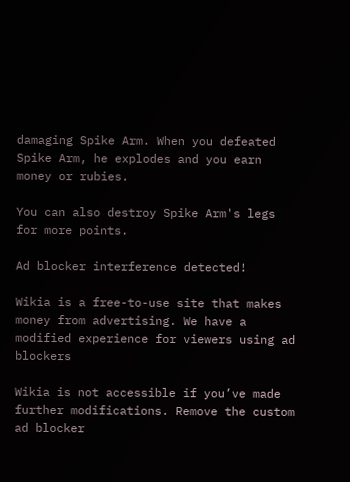damaging Spike Arm. When you defeated Spike Arm, he explodes and you earn money or rubies.

You can also destroy Spike Arm's legs for more points.

Ad blocker interference detected!

Wikia is a free-to-use site that makes money from advertising. We have a modified experience for viewers using ad blockers

Wikia is not accessible if you’ve made further modifications. Remove the custom ad blocker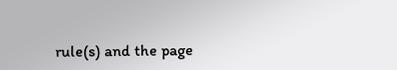rule(s) and the page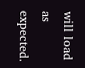will load as expected.